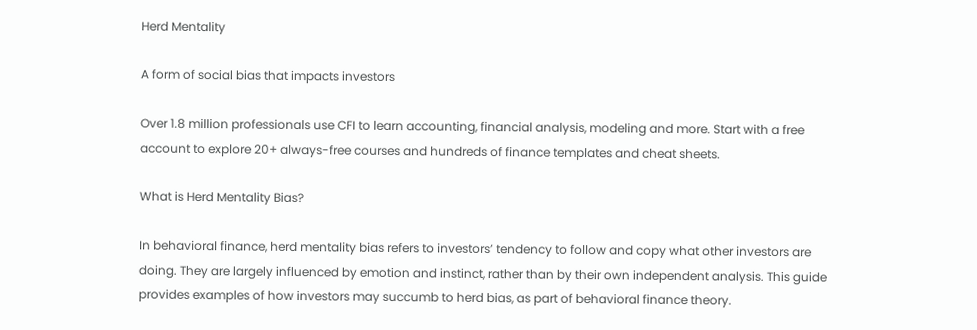Herd Mentality

A form of social bias that impacts investors

Over 1.8 million professionals use CFI to learn accounting, financial analysis, modeling and more. Start with a free account to explore 20+ always-free courses and hundreds of finance templates and cheat sheets.

What is Herd Mentality Bias?

In behavioral finance, herd mentality bias refers to investors’ tendency to follow and copy what other investors are doing. They are largely influenced by emotion and instinct, rather than by their own independent analysis. This guide provides examples of how investors may succumb to herd bias, as part of behavioral finance theory.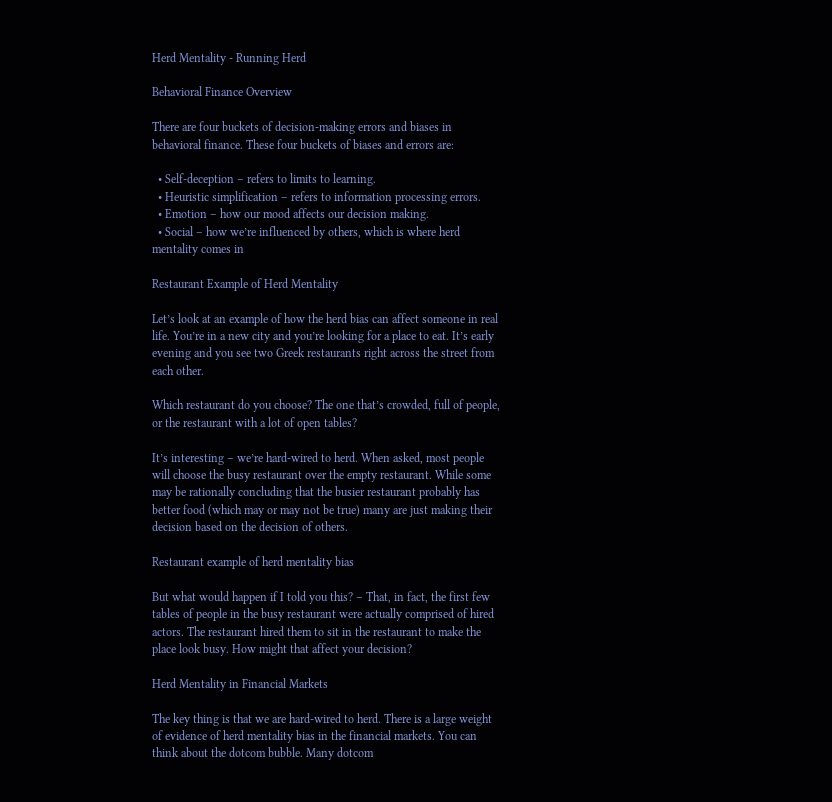Herd Mentality - Running Herd

Behavioral Finance Overview

There are four buckets of decision-making errors and biases in behavioral finance. These four buckets of biases and errors are:

  • Self-deception – refers to limits to learning.
  • Heuristic simplification – refers to information processing errors.
  • Emotion – how our mood affects our decision making.
  • Social – how we’re influenced by others, which is where herd mentality comes in

Restaurant Example of Herd Mentality

Let’s look at an example of how the herd bias can affect someone in real life. You’re in a new city and you’re looking for a place to eat. It’s early evening and you see two Greek restaurants right across the street from each other.

Which restaurant do you choose? The one that’s crowded, full of people, or the restaurant with a lot of open tables?

It’s interesting – we’re hard-wired to herd. When asked, most people will choose the busy restaurant over the empty restaurant. While some may be rationally concluding that the busier restaurant probably has better food (which may or may not be true) many are just making their decision based on the decision of others.

Restaurant example of herd mentality bias

But what would happen if I told you this? – That, in fact, the first few tables of people in the busy restaurant were actually comprised of hired actors. The restaurant hired them to sit in the restaurant to make the place look busy. How might that affect your decision?

Herd Mentality in Financial Markets

The key thing is that we are hard-wired to herd. There is a large weight of evidence of herd mentality bias in the financial markets. You can think about the dotcom bubble. Many dotcom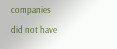companies did not have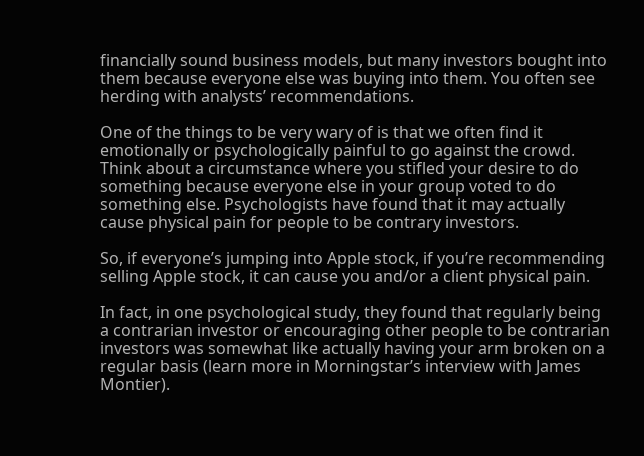financially sound business models, but many investors bought into them because everyone else was buying into them. You often see herding with analysts’ recommendations.

One of the things to be very wary of is that we often find it emotionally or psychologically painful to go against the crowd. Think about a circumstance where you stifled your desire to do something because everyone else in your group voted to do something else. Psychologists have found that it may actually cause physical pain for people to be contrary investors.

So, if everyone’s jumping into Apple stock, if you’re recommending selling Apple stock, it can cause you and/or a client physical pain.

In fact, in one psychological study, they found that regularly being a contrarian investor or encouraging other people to be contrarian investors was somewhat like actually having your arm broken on a regular basis (learn more in Morningstar’s interview with James Montier).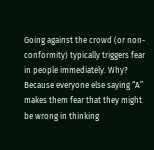Going against the crowd (or non-conformity) typically triggers fear in people immediately. Why? Because everyone else saying “A” makes them fear that they might be wrong in thinking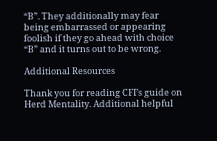“B”. They additionally may fear being embarrassed or appearing foolish if they go ahead with choice “B” and it turns out to be wrong.

Additional Resources

Thank you for reading CFI’s guide on Herd Mentality. Additional helpful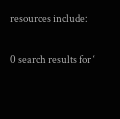resources include:

0 search results for ‘